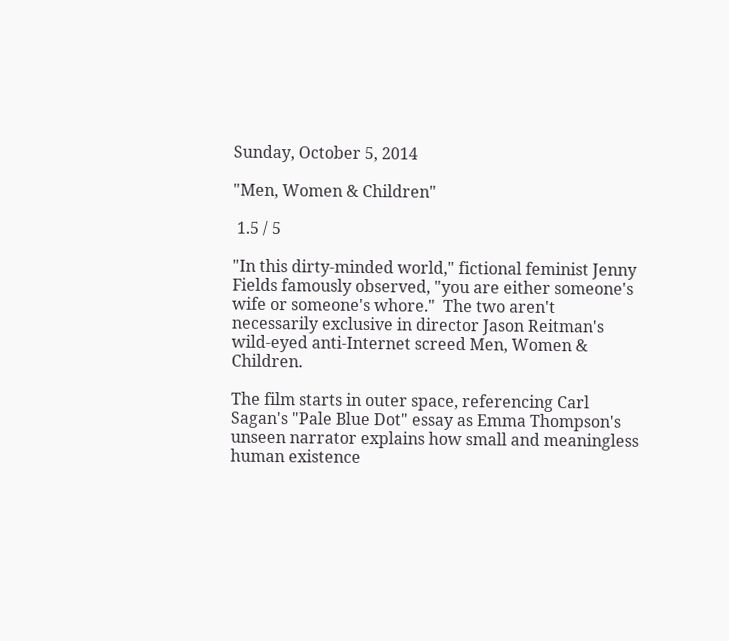Sunday, October 5, 2014

"Men, Women & Children"

 1.5 / 5

"In this dirty-minded world," fictional feminist Jenny Fields famously observed, "you are either someone's wife or someone's whore."  The two aren't necessarily exclusive in director Jason Reitman's wild-eyed anti-Internet screed Men, Women & Children.

The film starts in outer space, referencing Carl Sagan's "Pale Blue Dot" essay as Emma Thompson's unseen narrator explains how small and meaningless human existence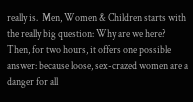really is.  Men, Women & Children starts with the really big question: Why are we here?  Then, for two hours, it offers one possible answer: because loose, sex-crazed women are a danger for all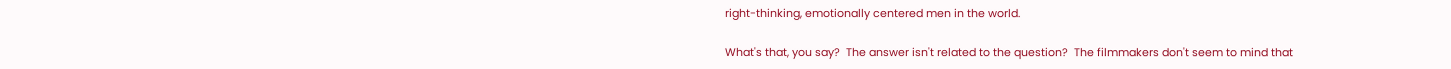right-thinking, emotionally centered men in the world.

What's that, you say?  The answer isn't related to the question?  The filmmakers don't seem to mind that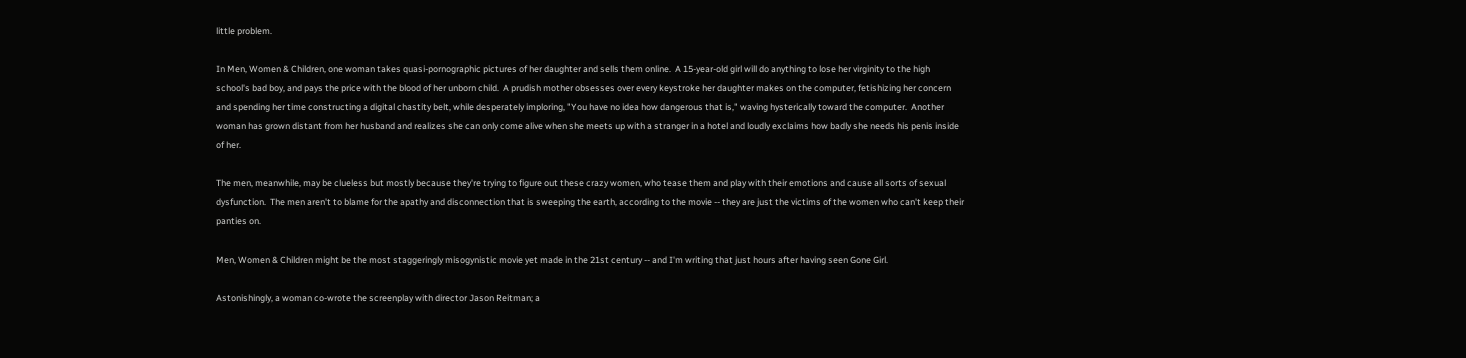little problem.

In Men, Women & Children, one woman takes quasi-pornographic pictures of her daughter and sells them online.  A 15-year-old girl will do anything to lose her virginity to the high school's bad boy, and pays the price with the blood of her unborn child.  A prudish mother obsesses over every keystroke her daughter makes on the computer, fetishizing her concern and spending her time constructing a digital chastity belt, while desperately imploring, "You have no idea how dangerous that is," waving hysterically toward the computer.  Another woman has grown distant from her husband and realizes she can only come alive when she meets up with a stranger in a hotel and loudly exclaims how badly she needs his penis inside of her.

The men, meanwhile, may be clueless but mostly because they're trying to figure out these crazy women, who tease them and play with their emotions and cause all sorts of sexual dysfunction.  The men aren't to blame for the apathy and disconnection that is sweeping the earth, according to the movie -- they are just the victims of the women who can't keep their panties on.

Men, Women & Children might be the most staggeringly misogynistic movie yet made in the 21st century -- and I'm writing that just hours after having seen Gone Girl.

Astonishingly, a woman co-wrote the screenplay with director Jason Reitman; a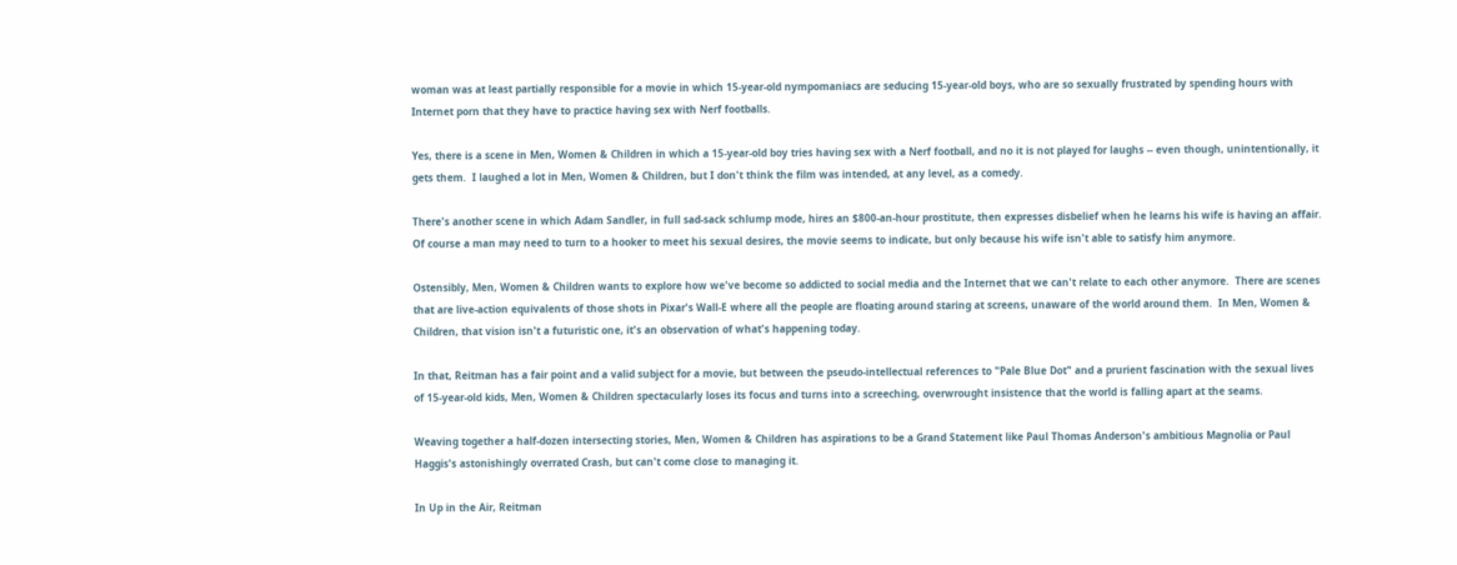woman was at least partially responsible for a movie in which 15-year-old nympomaniacs are seducing 15-year-old boys, who are so sexually frustrated by spending hours with Internet porn that they have to practice having sex with Nerf footballs.

Yes, there is a scene in Men, Women & Children in which a 15-year-old boy tries having sex with a Nerf football, and no it is not played for laughs -- even though, unintentionally, it gets them.  I laughed a lot in Men, Women & Children, but I don't think the film was intended, at any level, as a comedy.

There's another scene in which Adam Sandler, in full sad-sack schlump mode, hires an $800-an-hour prostitute, then expresses disbelief when he learns his wife is having an affair.  Of course a man may need to turn to a hooker to meet his sexual desires, the movie seems to indicate, but only because his wife isn't able to satisfy him anymore.

Ostensibly, Men, Women & Children wants to explore how we've become so addicted to social media and the Internet that we can't relate to each other anymore.  There are scenes that are live-action equivalents of those shots in Pixar's Wall-E where all the people are floating around staring at screens, unaware of the world around them.  In Men, Women & Children, that vision isn't a futuristic one, it's an observation of what's happening today.

In that, Reitman has a fair point and a valid subject for a movie, but between the pseudo-intellectual references to "Pale Blue Dot" and a prurient fascination with the sexual lives of 15-year-old kids, Men, Women & Children spectacularly loses its focus and turns into a screeching, overwrought insistence that the world is falling apart at the seams.

Weaving together a half-dozen intersecting stories, Men, Women & Children has aspirations to be a Grand Statement like Paul Thomas Anderson's ambitious Magnolia or Paul Haggis's astonishingly overrated Crash, but can't come close to managing it.

In Up in the Air, Reitman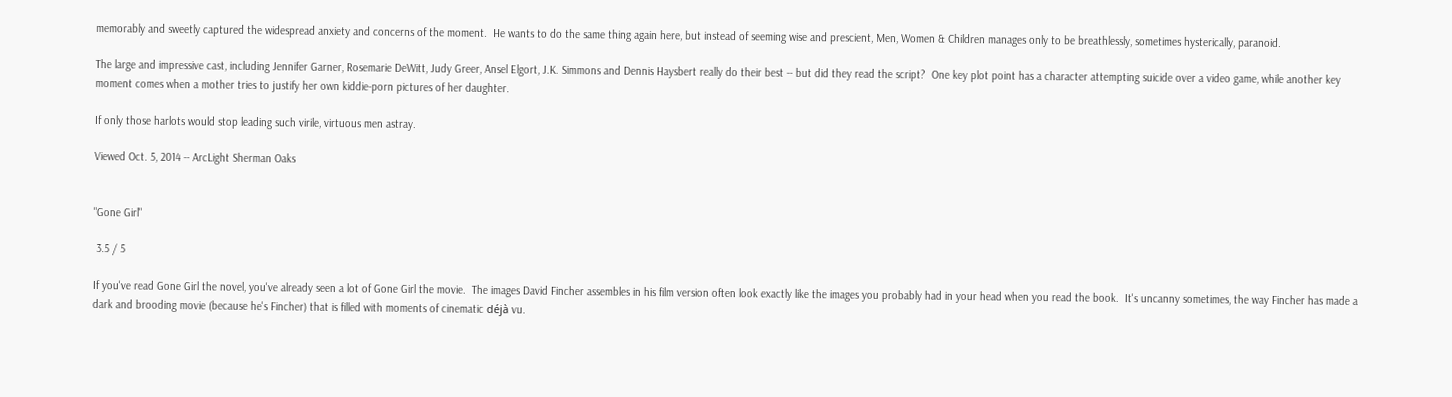memorably and sweetly captured the widespread anxiety and concerns of the moment.  He wants to do the same thing again here, but instead of seeming wise and prescient, Men, Women & Children manages only to be breathlessly, sometimes hysterically, paranoid.

The large and impressive cast, including Jennifer Garner, Rosemarie DeWitt, Judy Greer, Ansel Elgort, J.K. Simmons and Dennis Haysbert really do their best -- but did they read the script?  One key plot point has a character attempting suicide over a video game, while another key moment comes when a mother tries to justify her own kiddie-porn pictures of her daughter.

If only those harlots would stop leading such virile, virtuous men astray.

Viewed Oct. 5, 2014 -- ArcLight Sherman Oaks


"Gone Girl"

 3.5 / 5

If you've read Gone Girl the novel, you've already seen a lot of Gone Girl the movie.  The images David Fincher assembles in his film version often look exactly like the images you probably had in your head when you read the book.  It's uncanny sometimes, the way Fincher has made a dark and brooding movie (because he's Fincher) that is filled with moments of cinematic déjà vu.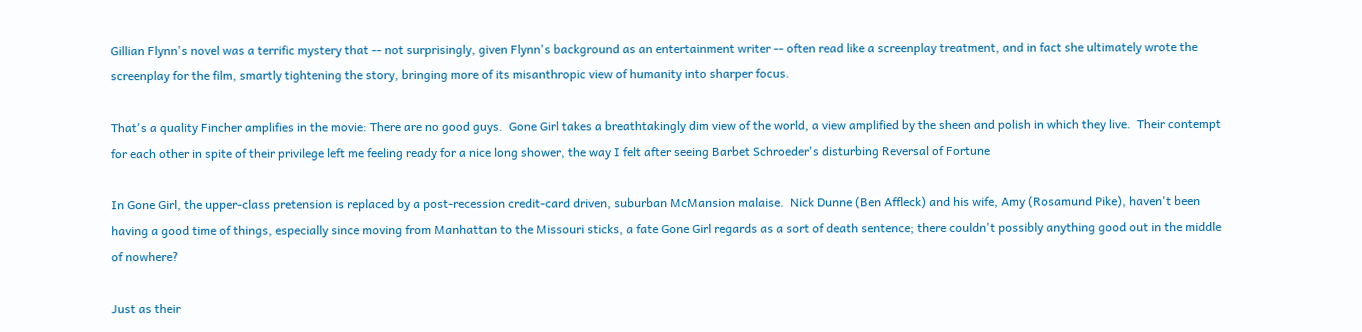Gillian Flynn's novel was a terrific mystery that -- not surprisingly, given Flynn's background as an entertainment writer -- often read like a screenplay treatment, and in fact she ultimately wrote the screenplay for the film, smartly tightening the story, bringing more of its misanthropic view of humanity into sharper focus.

That's a quality Fincher amplifies in the movie: There are no good guys.  Gone Girl takes a breathtakingly dim view of the world, a view amplified by the sheen and polish in which they live.  Their contempt for each other in spite of their privilege left me feeling ready for a nice long shower, the way I felt after seeing Barbet Schroeder's disturbing Reversal of Fortune

In Gone Girl, the upper-class pretension is replaced by a post-recession credit-card driven, suburban McMansion malaise.  Nick Dunne (Ben Affleck) and his wife, Amy (Rosamund Pike), haven't been having a good time of things, especially since moving from Manhattan to the Missouri sticks, a fate Gone Girl regards as a sort of death sentence; there couldn't possibly anything good out in the middle of nowhere?

Just as their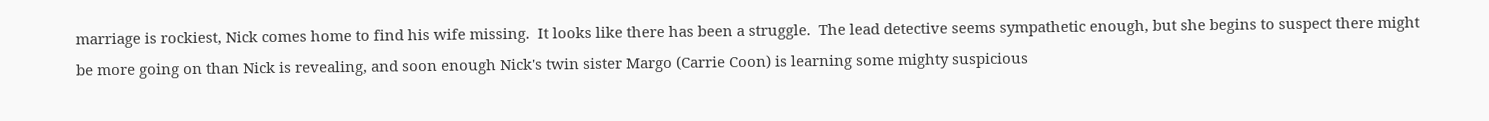marriage is rockiest, Nick comes home to find his wife missing.  It looks like there has been a struggle.  The lead detective seems sympathetic enough, but she begins to suspect there might be more going on than Nick is revealing, and soon enough Nick's twin sister Margo (Carrie Coon) is learning some mighty suspicious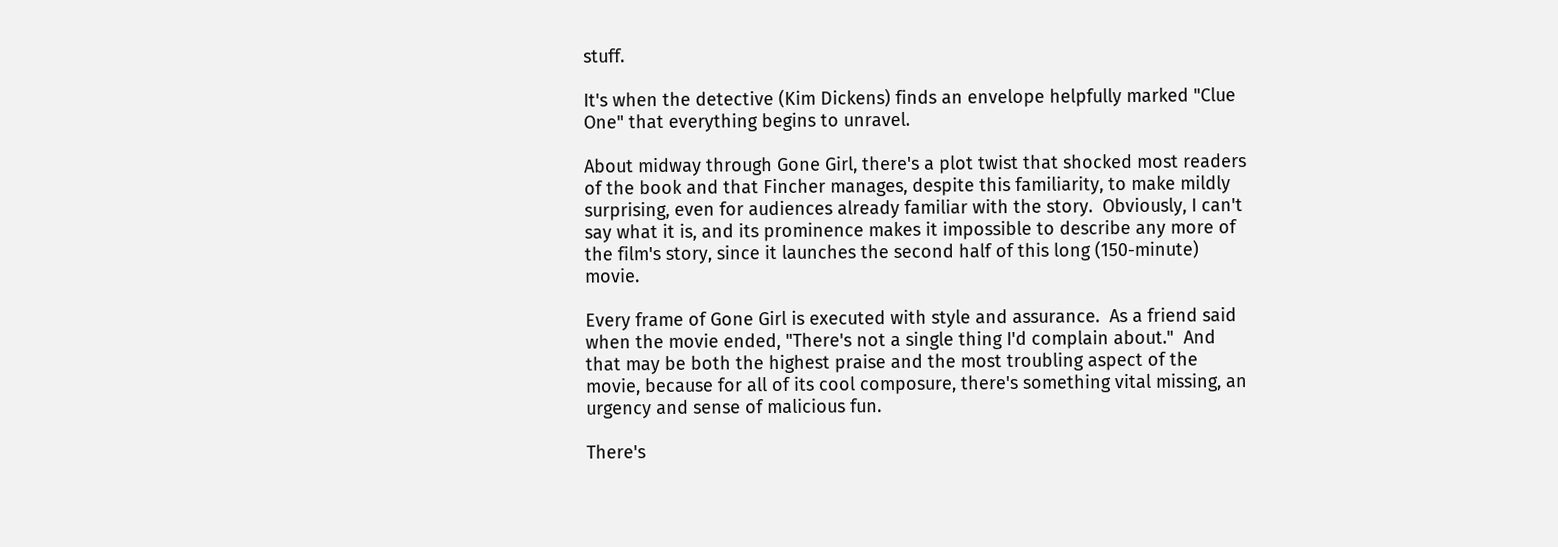stuff.

It's when the detective (Kim Dickens) finds an envelope helpfully marked "Clue One" that everything begins to unravel.

About midway through Gone Girl, there's a plot twist that shocked most readers of the book and that Fincher manages, despite this familiarity, to make mildly surprising, even for audiences already familiar with the story.  Obviously, I can't say what it is, and its prominence makes it impossible to describe any more of the film's story, since it launches the second half of this long (150-minute) movie.

Every frame of Gone Girl is executed with style and assurance.  As a friend said when the movie ended, "There's not a single thing I'd complain about."  And that may be both the highest praise and the most troubling aspect of the movie, because for all of its cool composure, there's something vital missing, an urgency and sense of malicious fun.

There's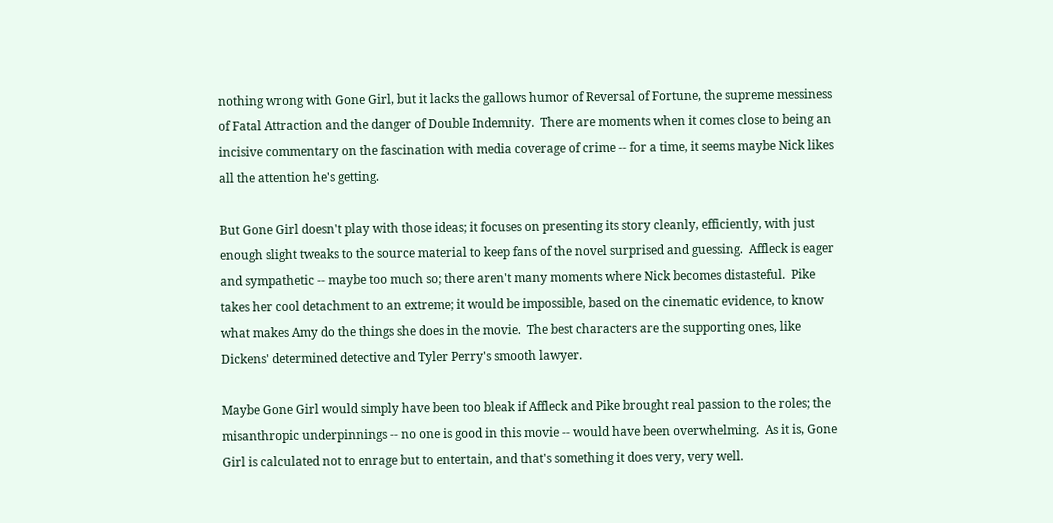nothing wrong with Gone Girl, but it lacks the gallows humor of Reversal of Fortune, the supreme messiness of Fatal Attraction and the danger of Double Indemnity.  There are moments when it comes close to being an incisive commentary on the fascination with media coverage of crime -- for a time, it seems maybe Nick likes all the attention he's getting.

But Gone Girl doesn't play with those ideas; it focuses on presenting its story cleanly, efficiently, with just enough slight tweaks to the source material to keep fans of the novel surprised and guessing.  Affleck is eager and sympathetic -- maybe too much so; there aren't many moments where Nick becomes distasteful.  Pike takes her cool detachment to an extreme; it would be impossible, based on the cinematic evidence, to know what makes Amy do the things she does in the movie.  The best characters are the supporting ones, like Dickens' determined detective and Tyler Perry's smooth lawyer.

Maybe Gone Girl would simply have been too bleak if Affleck and Pike brought real passion to the roles; the misanthropic underpinnings -- no one is good in this movie -- would have been overwhelming.  As it is, Gone Girl is calculated not to enrage but to entertain, and that's something it does very, very well.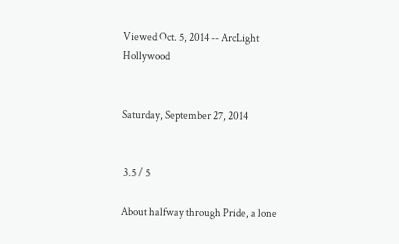Viewed Oct. 5, 2014 -- ArcLight Hollywood


Saturday, September 27, 2014


 3.5 / 5

About halfway through Pride, a lone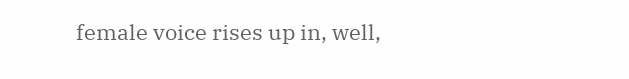female voice rises up in, well,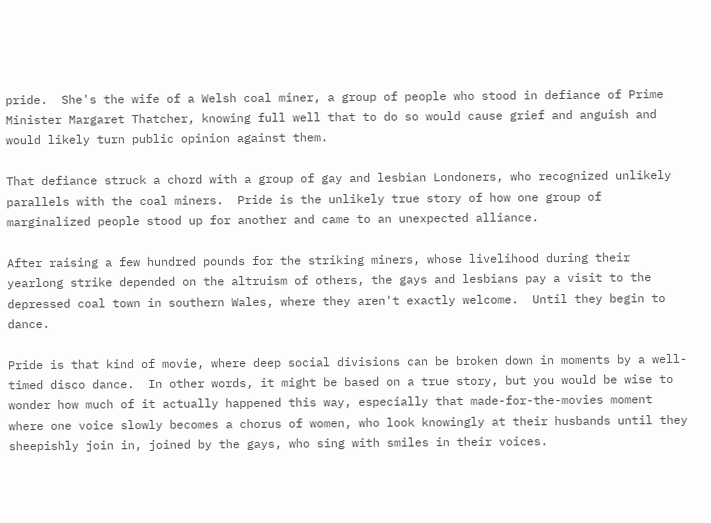pride.  She's the wife of a Welsh coal miner, a group of people who stood in defiance of Prime Minister Margaret Thatcher, knowing full well that to do so would cause grief and anguish and would likely turn public opinion against them.

That defiance struck a chord with a group of gay and lesbian Londoners, who recognized unlikely parallels with the coal miners.  Pride is the unlikely true story of how one group of marginalized people stood up for another and came to an unexpected alliance.

After raising a few hundred pounds for the striking miners, whose livelihood during their yearlong strike depended on the altruism of others, the gays and lesbians pay a visit to the depressed coal town in southern Wales, where they aren't exactly welcome.  Until they begin to dance.

Pride is that kind of movie, where deep social divisions can be broken down in moments by a well-timed disco dance.  In other words, it might be based on a true story, but you would be wise to wonder how much of it actually happened this way, especially that made-for-the-movies moment where one voice slowly becomes a chorus of women, who look knowingly at their husbands until they sheepishly join in, joined by the gays, who sing with smiles in their voices.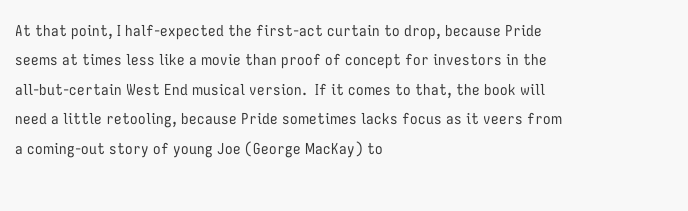At that point, I half-expected the first-act curtain to drop, because Pride seems at times less like a movie than proof of concept for investors in the all-but-certain West End musical version.  If it comes to that, the book will need a little retooling, because Pride sometimes lacks focus as it veers from a coming-out story of young Joe (George MacKay) to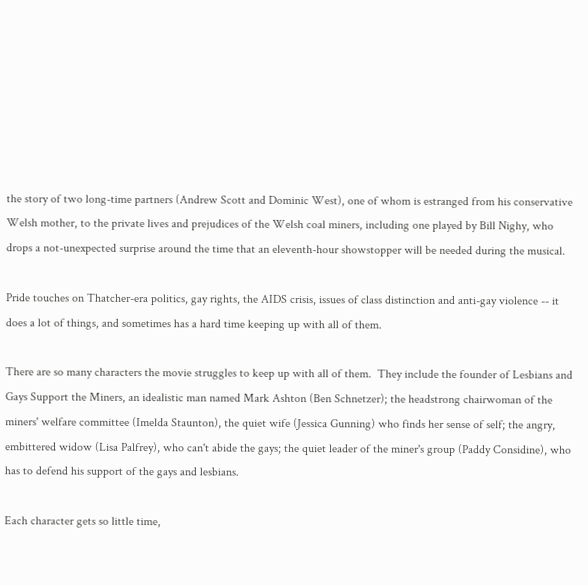the story of two long-time partners (Andrew Scott and Dominic West), one of whom is estranged from his conservative Welsh mother, to the private lives and prejudices of the Welsh coal miners, including one played by Bill Nighy, who drops a not-unexpected surprise around the time that an eleventh-hour showstopper will be needed during the musical.

Pride touches on Thatcher-era politics, gay rights, the AIDS crisis, issues of class distinction and anti-gay violence -- it does a lot of things, and sometimes has a hard time keeping up with all of them.

There are so many characters the movie struggles to keep up with all of them.  They include the founder of Lesbians and Gays Support the Miners, an idealistic man named Mark Ashton (Ben Schnetzer); the headstrong chairwoman of the miners' welfare committee (Imelda Staunton), the quiet wife (Jessica Gunning) who finds her sense of self; the angry, embittered widow (Lisa Palfrey), who can't abide the gays; the quiet leader of the miner's group (Paddy Considine), who has to defend his support of the gays and lesbians.

Each character gets so little time,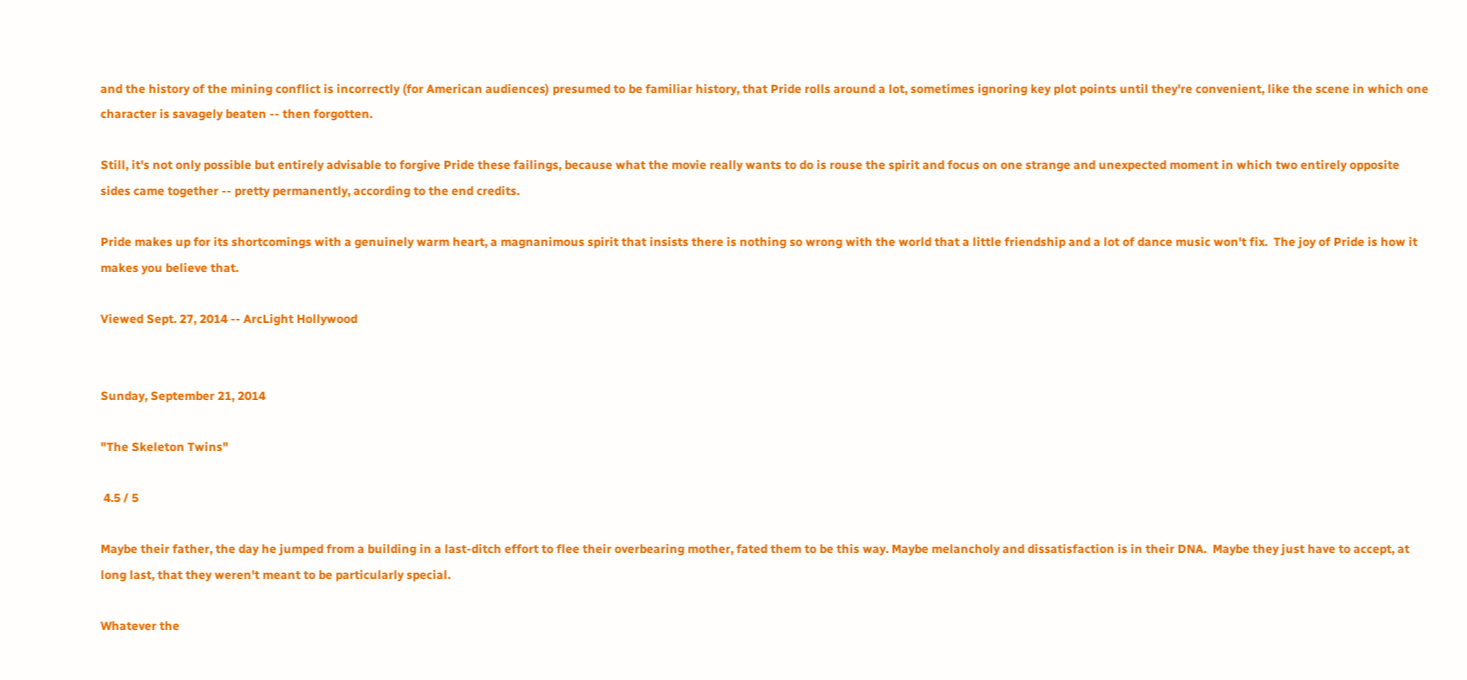and the history of the mining conflict is incorrectly (for American audiences) presumed to be familiar history, that Pride rolls around a lot, sometimes ignoring key plot points until they're convenient, like the scene in which one character is savagely beaten -- then forgotten.

Still, it's not only possible but entirely advisable to forgive Pride these failings, because what the movie really wants to do is rouse the spirit and focus on one strange and unexpected moment in which two entirely opposite sides came together -- pretty permanently, according to the end credits.

Pride makes up for its shortcomings with a genuinely warm heart, a magnanimous spirit that insists there is nothing so wrong with the world that a little friendship and a lot of dance music won't fix.  The joy of Pride is how it makes you believe that.

Viewed Sept. 27, 2014 -- ArcLight Hollywood


Sunday, September 21, 2014

"The Skeleton Twins"

 4.5 / 5

Maybe their father, the day he jumped from a building in a last-ditch effort to flee their overbearing mother, fated them to be this way. Maybe melancholy and dissatisfaction is in their DNA.  Maybe they just have to accept, at long last, that they weren't meant to be particularly special.

Whatever the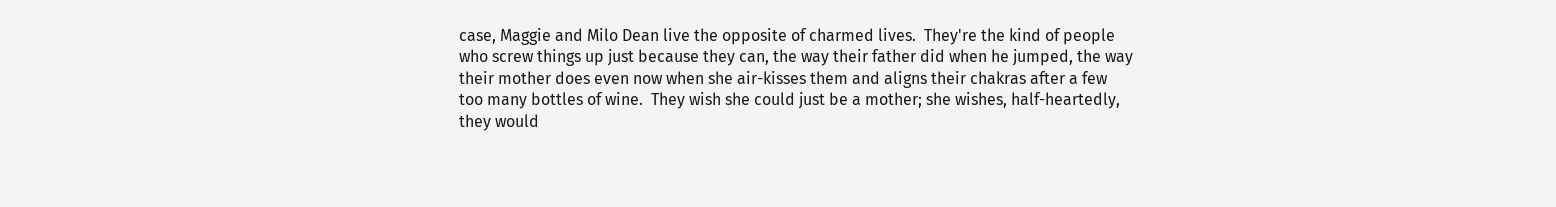case, Maggie and Milo Dean live the opposite of charmed lives.  They're the kind of people who screw things up just because they can, the way their father did when he jumped, the way their mother does even now when she air-kisses them and aligns their chakras after a few too many bottles of wine.  They wish she could just be a mother; she wishes, half-heartedly, they would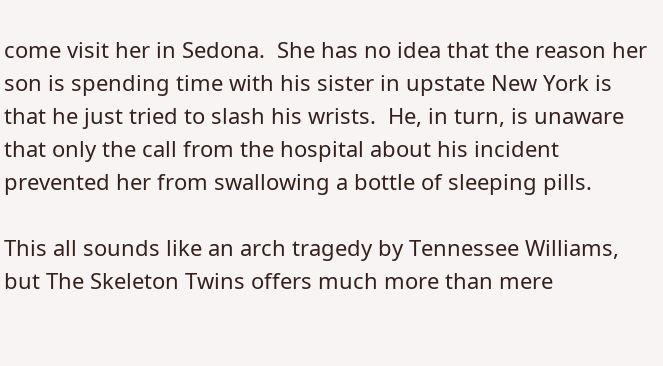come visit her in Sedona.  She has no idea that the reason her son is spending time with his sister in upstate New York is that he just tried to slash his wrists.  He, in turn, is unaware that only the call from the hospital about his incident prevented her from swallowing a bottle of sleeping pills.

This all sounds like an arch tragedy by Tennessee Williams, but The Skeleton Twins offers much more than mere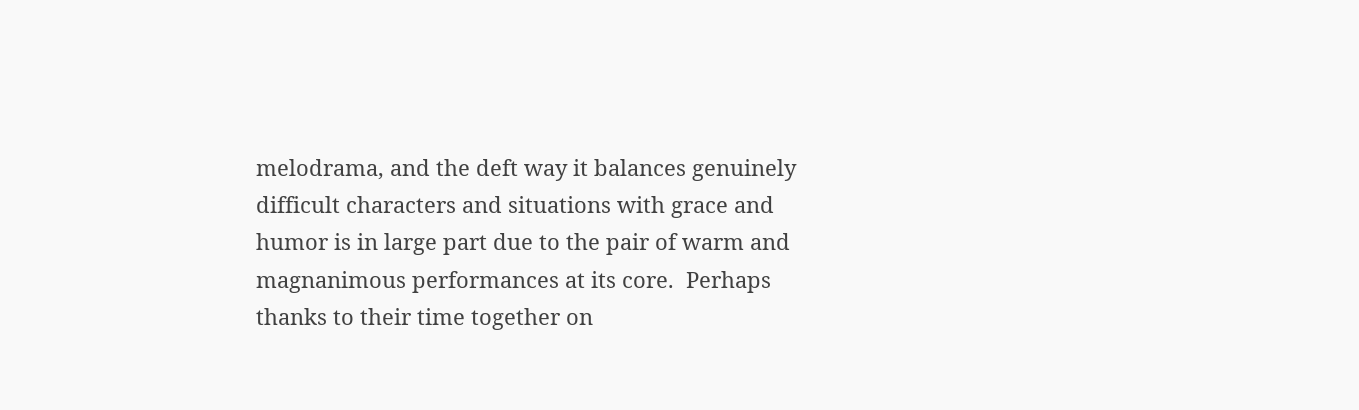melodrama, and the deft way it balances genuinely difficult characters and situations with grace and humor is in large part due to the pair of warm and magnanimous performances at its core.  Perhaps thanks to their time together on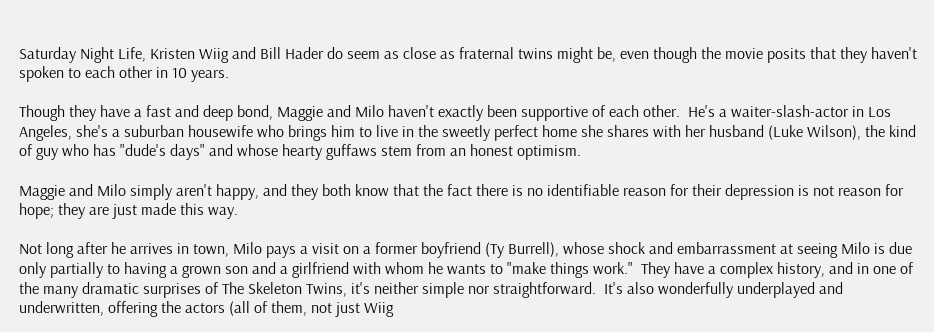Saturday Night Life, Kristen Wiig and Bill Hader do seem as close as fraternal twins might be, even though the movie posits that they haven't spoken to each other in 10 years.

Though they have a fast and deep bond, Maggie and Milo haven't exactly been supportive of each other.  He's a waiter-slash-actor in Los Angeles, she's a suburban housewife who brings him to live in the sweetly perfect home she shares with her husband (Luke Wilson), the kind of guy who has "dude's days" and whose hearty guffaws stem from an honest optimism.

Maggie and Milo simply aren't happy, and they both know that the fact there is no identifiable reason for their depression is not reason for hope; they are just made this way.

Not long after he arrives in town, Milo pays a visit on a former boyfriend (Ty Burrell), whose shock and embarrassment at seeing Milo is due only partially to having a grown son and a girlfriend with whom he wants to "make things work."  They have a complex history, and in one of the many dramatic surprises of The Skeleton Twins, it's neither simple nor straightforward.  It's also wonderfully underplayed and underwritten, offering the actors (all of them, not just Wiig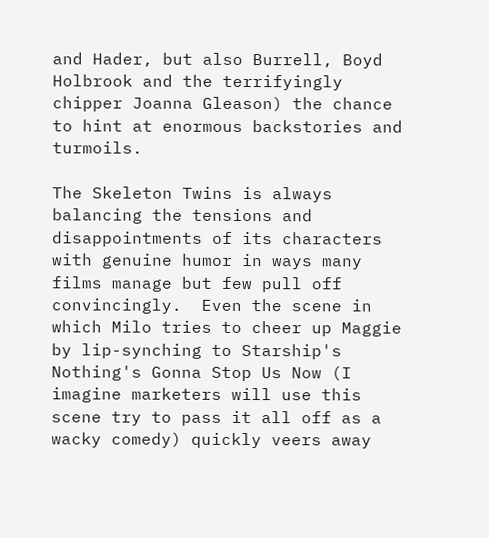and Hader, but also Burrell, Boyd Holbrook and the terrifyingly chipper Joanna Gleason) the chance to hint at enormous backstories and turmoils.

The Skeleton Twins is always balancing the tensions and disappointments of its characters with genuine humor in ways many films manage but few pull off convincingly.  Even the scene in which Milo tries to cheer up Maggie by lip-synching to Starship's Nothing's Gonna Stop Us Now (I imagine marketers will use this scene try to pass it all off as a wacky comedy) quickly veers away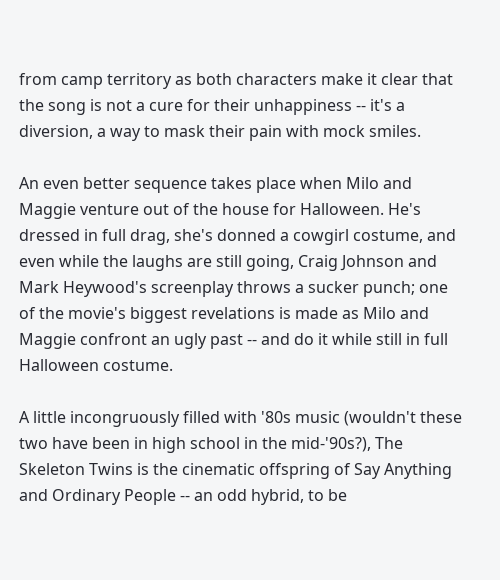from camp territory as both characters make it clear that the song is not a cure for their unhappiness -- it's a diversion, a way to mask their pain with mock smiles.

An even better sequence takes place when Milo and Maggie venture out of the house for Halloween. He's dressed in full drag, she's donned a cowgirl costume, and even while the laughs are still going, Craig Johnson and Mark Heywood's screenplay throws a sucker punch; one of the movie's biggest revelations is made as Milo and Maggie confront an ugly past -- and do it while still in full Halloween costume.

A little incongruously filled with '80s music (wouldn't these two have been in high school in the mid-'90s?), The Skeleton Twins is the cinematic offspring of Say Anything and Ordinary People -- an odd hybrid, to be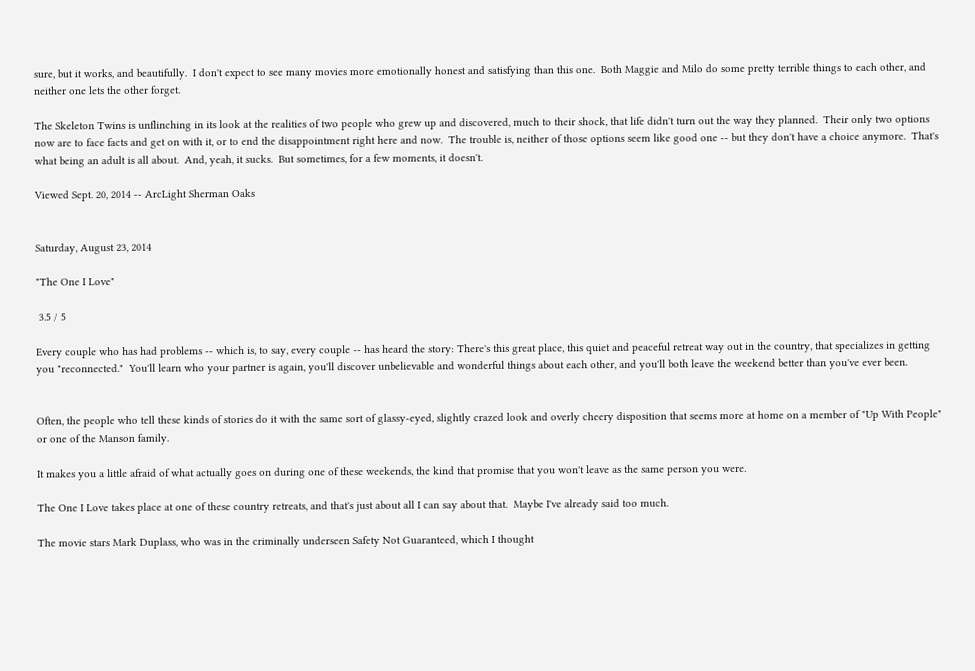sure, but it works, and beautifully.  I don't expect to see many movies more emotionally honest and satisfying than this one.  Both Maggie and Milo do some pretty terrible things to each other, and neither one lets the other forget.

The Skeleton Twins is unflinching in its look at the realities of two people who grew up and discovered, much to their shock, that life didn't turn out the way they planned.  Their only two options now are to face facts and get on with it, or to end the disappointment right here and now.  The trouble is, neither of those options seem like good one -- but they don't have a choice anymore.  That's what being an adult is all about.  And, yeah, it sucks.  But sometimes, for a few moments, it doesn't.

Viewed Sept. 20, 2014 -- ArcLight Sherman Oaks


Saturday, August 23, 2014

"The One I Love"

 3.5 / 5

Every couple who has had problems -- which is, to say, every couple -- has heard the story: There's this great place, this quiet and peaceful retreat way out in the country, that specializes in getting you "reconnected."  You'll learn who your partner is again, you'll discover unbelievable and wonderful things about each other, and you'll both leave the weekend better than you've ever been.


Often, the people who tell these kinds of stories do it with the same sort of glassy-eyed, slightly crazed look and overly cheery disposition that seems more at home on a member of "Up With People" or one of the Manson family.

It makes you a little afraid of what actually goes on during one of these weekends, the kind that promise that you won't leave as the same person you were.

The One I Love takes place at one of these country retreats, and that's just about all I can say about that.  Maybe I've already said too much.

The movie stars Mark Duplass, who was in the criminally underseen Safety Not Guaranteed, which I thought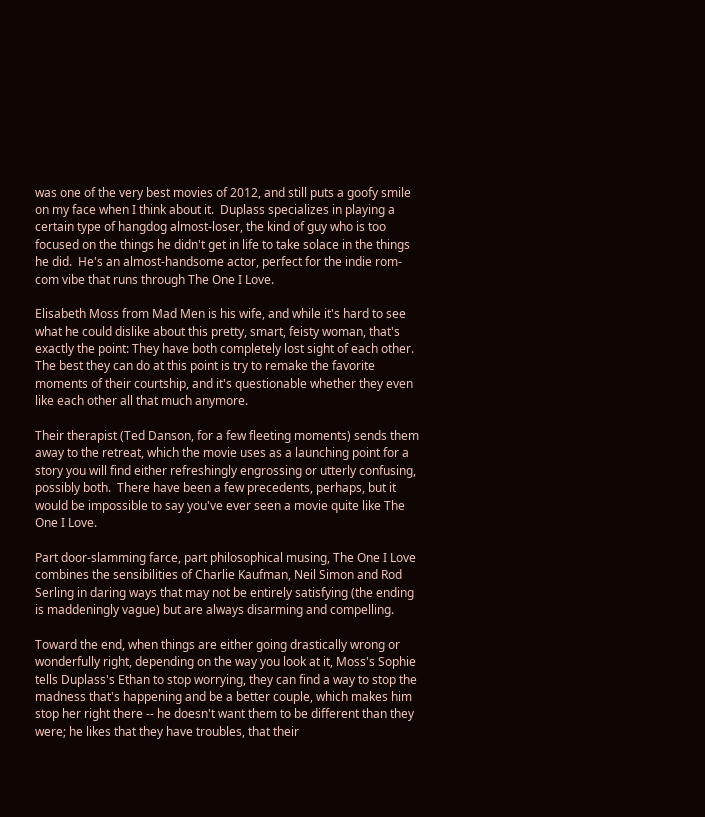was one of the very best movies of 2012, and still puts a goofy smile on my face when I think about it.  Duplass specializes in playing a certain type of hangdog almost-loser, the kind of guy who is too focused on the things he didn't get in life to take solace in the things he did.  He's an almost-handsome actor, perfect for the indie rom-com vibe that runs through The One I Love.

Elisabeth Moss from Mad Men is his wife, and while it's hard to see what he could dislike about this pretty, smart, feisty woman, that's exactly the point: They have both completely lost sight of each other.  The best they can do at this point is try to remake the favorite moments of their courtship, and it's questionable whether they even like each other all that much anymore.

Their therapist (Ted Danson, for a few fleeting moments) sends them away to the retreat, which the movie uses as a launching point for a story you will find either refreshingly engrossing or utterly confusing, possibly both.  There have been a few precedents, perhaps, but it would be impossible to say you've ever seen a movie quite like The One I Love.

Part door-slamming farce, part philosophical musing, The One I Love combines the sensibilities of Charlie Kaufman, Neil Simon and Rod Serling in daring ways that may not be entirely satisfying (the ending is maddeningly vague) but are always disarming and compelling.

Toward the end, when things are either going drastically wrong or wonderfully right, depending on the way you look at it, Moss's Sophie tells Duplass's Ethan to stop worrying, they can find a way to stop the madness that's happening and be a better couple, which makes him stop her right there -- he doesn't want them to be different than they were; he likes that they have troubles, that their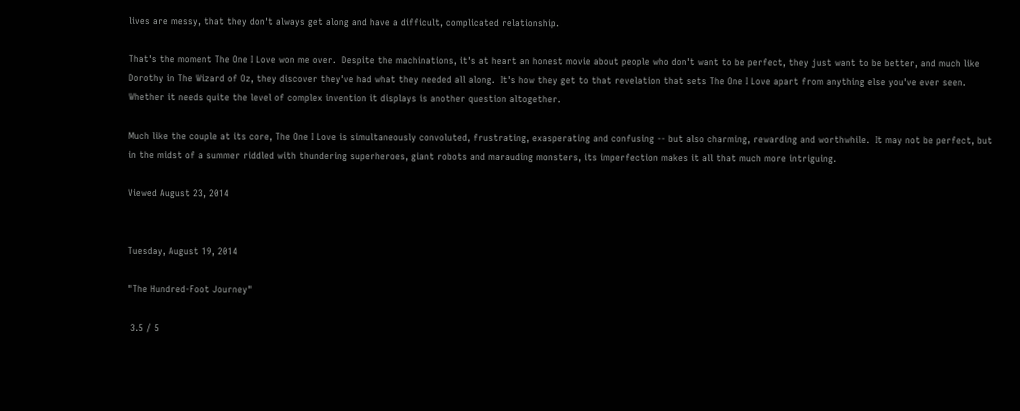lives are messy, that they don't always get along and have a difficult, complicated relationship.

That's the moment The One I Love won me over.  Despite the machinations, it's at heart an honest movie about people who don't want to be perfect, they just want to be better, and much like Dorothy in The Wizard of Oz, they discover they've had what they needed all along.  It's how they get to that revelation that sets The One I Love apart from anything else you've ever seen.  Whether it needs quite the level of complex invention it displays is another question altogether.

Much like the couple at its core, The One I Love is simultaneously convoluted, frustrating, exasperating and confusing -- but also charming, rewarding and worthwhile.  It may not be perfect, but in the midst of a summer riddled with thundering superheroes, giant robots and marauding monsters, its imperfection makes it all that much more intriguing.

Viewed August 23, 2014


Tuesday, August 19, 2014

"The Hundred-Foot Journey"

 3.5 / 5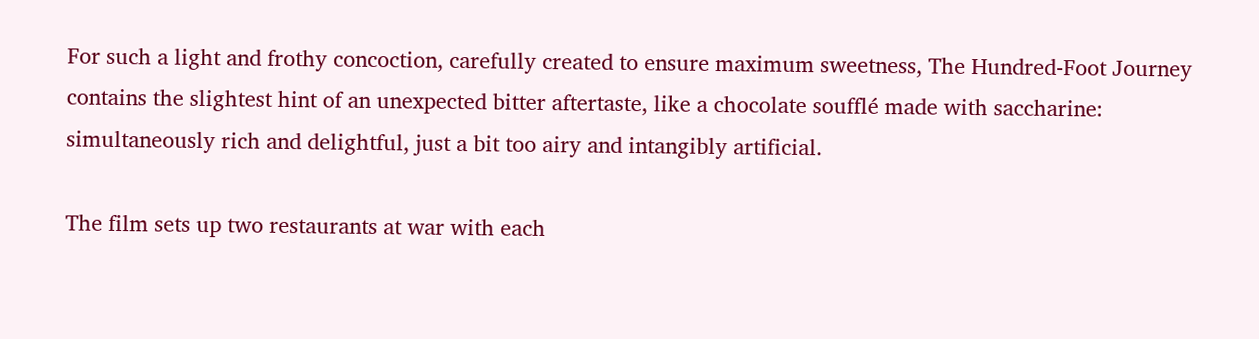For such a light and frothy concoction, carefully created to ensure maximum sweetness, The Hundred-Foot Journey contains the slightest hint of an unexpected bitter aftertaste, like a chocolate soufflé made with saccharine: simultaneously rich and delightful, just a bit too airy and intangibly artificial.

The film sets up two restaurants at war with each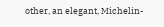other, an elegant, Michelin-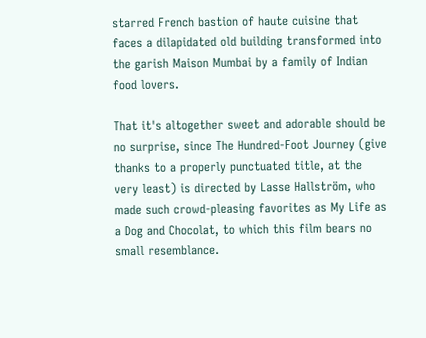starred French bastion of haute cuisine that faces a dilapidated old building transformed into the garish Maison Mumbai by a family of Indian food lovers.

That it's altogether sweet and adorable should be no surprise, since The Hundred-Foot Journey (give thanks to a properly punctuated title, at the very least) is directed by Lasse Hallström, who made such crowd-pleasing favorites as My Life as a Dog and Chocolat, to which this film bears no small resemblance.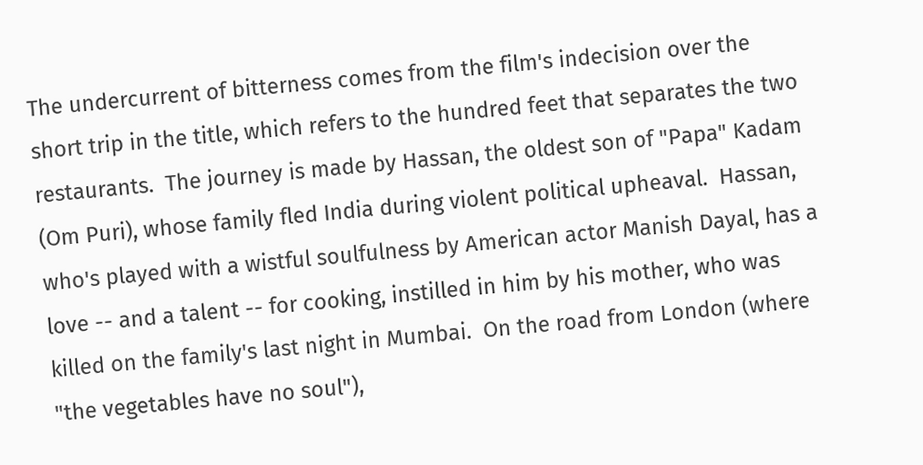The undercurrent of bitterness comes from the film's indecision over the short trip in the title, which refers to the hundred feet that separates the two restaurants.  The journey is made by Hassan, the oldest son of "Papa" Kadam (Om Puri), whose family fled India during violent political upheaval.  Hassan, who's played with a wistful soulfulness by American actor Manish Dayal, has a love -- and a talent -- for cooking, instilled in him by his mother, who was killed on the family's last night in Mumbai.  On the road from London (where "the vegetables have no soul"),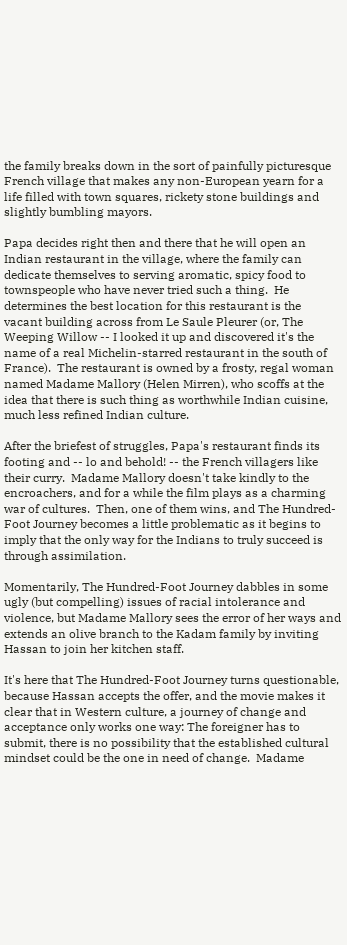the family breaks down in the sort of painfully picturesque French village that makes any non-European yearn for a life filled with town squares, rickety stone buildings and slightly bumbling mayors.

Papa decides right then and there that he will open an Indian restaurant in the village, where the family can dedicate themselves to serving aromatic, spicy food to townspeople who have never tried such a thing.  He determines the best location for this restaurant is the vacant building across from Le Saule Pleurer (or, The Weeping Willow -- I looked it up and discovered it's the name of a real Michelin-starred restaurant in the south of France).  The restaurant is owned by a frosty, regal woman named Madame Mallory (Helen Mirren), who scoffs at the idea that there is such thing as worthwhile Indian cuisine, much less refined Indian culture.

After the briefest of struggles, Papa's restaurant finds its footing and -- lo and behold! -- the French villagers like their curry.  Madame Mallory doesn't take kindly to the encroachers, and for a while the film plays as a charming war of cultures.  Then, one of them wins, and The Hundred-Foot Journey becomes a little problematic as it begins to imply that the only way for the Indians to truly succeed is through assimilation.

Momentarily, The Hundred-Foot Journey dabbles in some ugly (but compelling) issues of racial intolerance and violence, but Madame Mallory sees the error of her ways and extends an olive branch to the Kadam family by inviting Hassan to join her kitchen staff.

It's here that The Hundred-Foot Journey turns questionable, because Hassan accepts the offer, and the movie makes it clear that in Western culture, a journey of change and acceptance only works one way: The foreigner has to submit, there is no possibility that the established cultural mindset could be the one in need of change.  Madame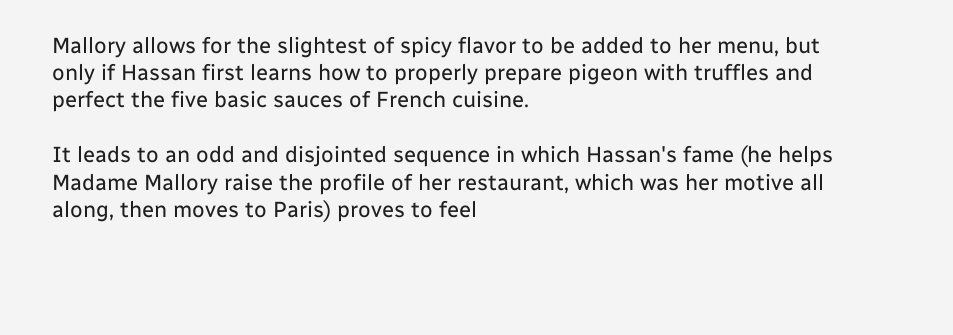Mallory allows for the slightest of spicy flavor to be added to her menu, but only if Hassan first learns how to properly prepare pigeon with truffles and perfect the five basic sauces of French cuisine.

It leads to an odd and disjointed sequence in which Hassan's fame (he helps Madame Mallory raise the profile of her restaurant, which was her motive all along, then moves to Paris) proves to feel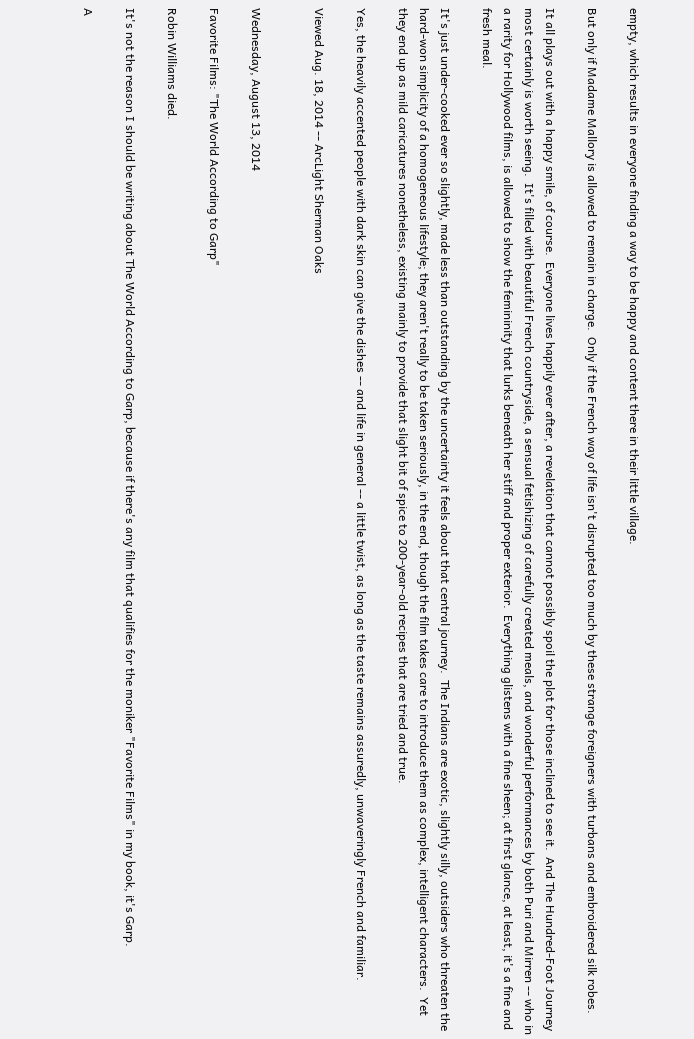empty, which results in everyone finding a way to be happy and content there in their little village.

But only if Madame Mallory is allowed to remain in charge.  Only if the French way of life isn't disrupted too much by these strange foreigners with turbans and embroidered silk robes.

It all plays out with a happy smile, of course.  Everyone lives happily ever after, a revelation that cannot possibly spoil the plot for those inclined to see it.  And The Hundred-Foot Journey most certainly is worth seeing.  It's filled with beautiful French countryside, a sensual fetishizing of carefully created meals, and wonderful performances by both Puri and Mirren -- who in a rarity for Hollywood films, is allowed to show the femininity that lurks beneath her stiff and proper exterior.  Everything glistens with a fine sheen; at first glance, at least, it's a fine and fresh meal.

It's just under-cooked ever so slightly, made less than outstanding by the uncertainty it feels about that central journey.  The Indians are exotic, slightly silly, outsiders who threaten the hard-won simplicity of a homogeneous lifestyle; they aren't really to be taken seriously, in the end, though the film takes care to introduce them as complex, intelligent characters.  Yet they end up as mild caricatures nonetheless, existing mainly to provide that slight bit of spice to 200-year-old recipes that are tried and true.

Yes, the heavily accented people with dark skin can give the dishes -- and life in general -- a little twist, as long as the taste remains assuredly, unwaveringly French and familiar.

Viewed Aug. 18, 2014 -- ArcLight Sherman Oaks


Wednesday, August 13, 2014

Favorite Films: "The World According to Garp"

Robin Williams died.

It's not the reason I should be writing about The World According to Garp, because if there's any film that qualifies for the moniker "Favorite Films" in my book, it's Garp.

A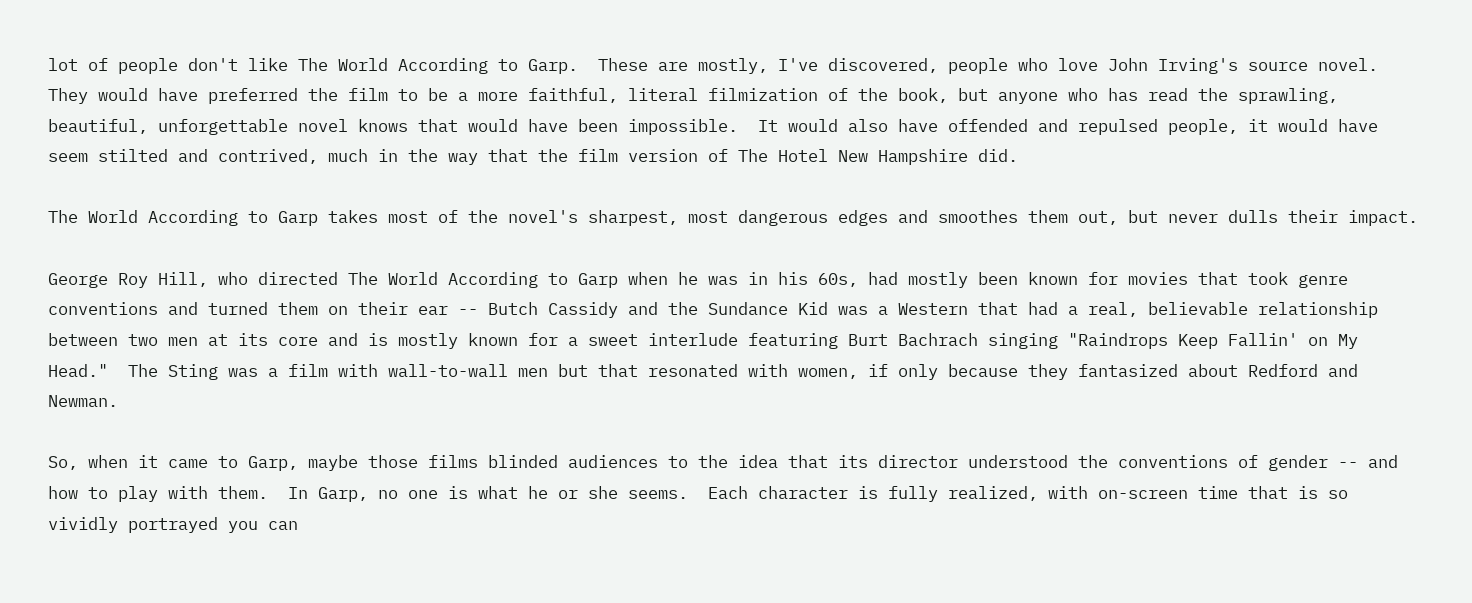lot of people don't like The World According to Garp.  These are mostly, I've discovered, people who love John Irving's source novel.  They would have preferred the film to be a more faithful, literal filmization of the book, but anyone who has read the sprawling, beautiful, unforgettable novel knows that would have been impossible.  It would also have offended and repulsed people, it would have seem stilted and contrived, much in the way that the film version of The Hotel New Hampshire did.

The World According to Garp takes most of the novel's sharpest, most dangerous edges and smoothes them out, but never dulls their impact.

George Roy Hill, who directed The World According to Garp when he was in his 60s, had mostly been known for movies that took genre conventions and turned them on their ear -- Butch Cassidy and the Sundance Kid was a Western that had a real, believable relationship between two men at its core and is mostly known for a sweet interlude featuring Burt Bachrach singing "Raindrops Keep Fallin' on My Head."  The Sting was a film with wall-to-wall men but that resonated with women, if only because they fantasized about Redford and Newman.

So, when it came to Garp, maybe those films blinded audiences to the idea that its director understood the conventions of gender -- and how to play with them.  In Garp, no one is what he or she seems.  Each character is fully realized, with on-screen time that is so vividly portrayed you can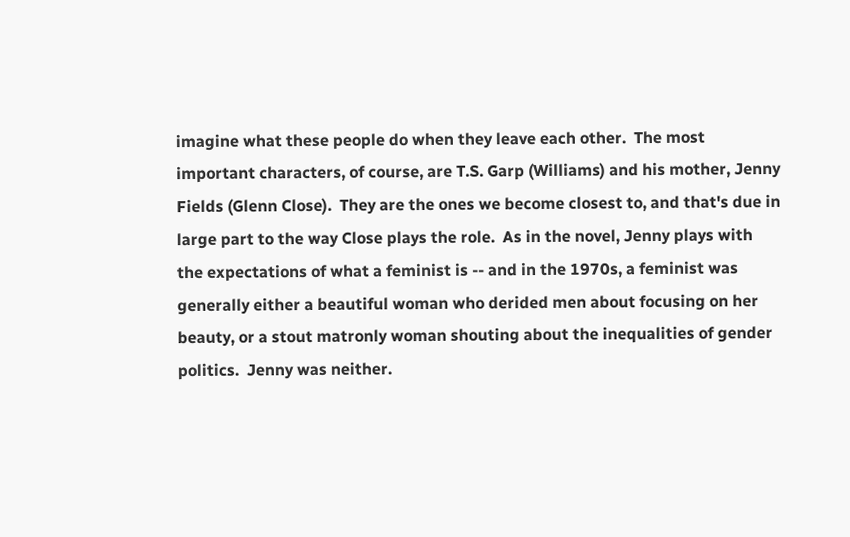imagine what these people do when they leave each other.  The most important characters, of course, are T.S. Garp (Williams) and his mother, Jenny Fields (Glenn Close).  They are the ones we become closest to, and that's due in large part to the way Close plays the role.  As in the novel, Jenny plays with the expectations of what a feminist is -- and in the 1970s, a feminist was generally either a beautiful woman who derided men about focusing on her beauty, or a stout matronly woman shouting about the inequalities of gender politics.  Jenny was neither.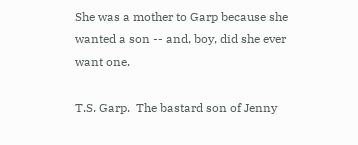She was a mother to Garp because she wanted a son -- and, boy, did she ever want one.

T.S. Garp.  The bastard son of Jenny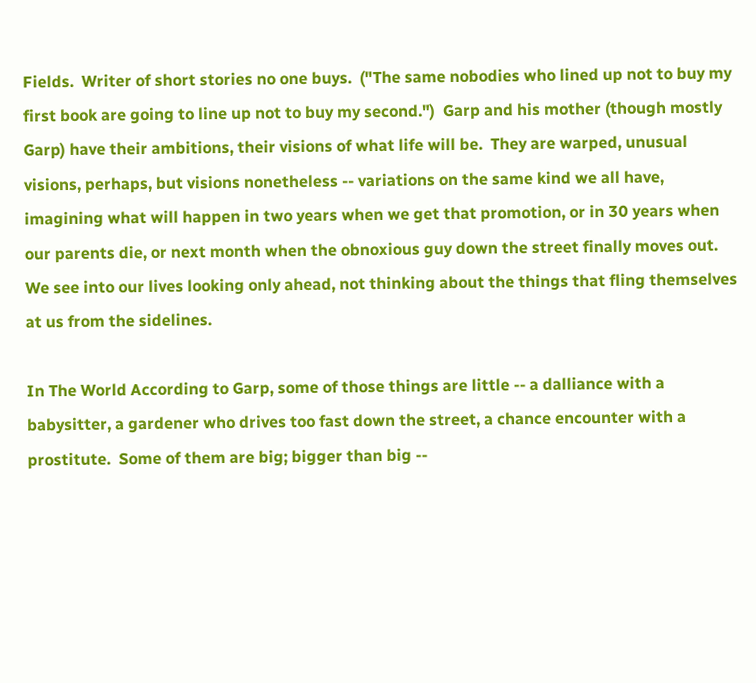Fields.  Writer of short stories no one buys.  ("The same nobodies who lined up not to buy my first book are going to line up not to buy my second.")  Garp and his mother (though mostly Garp) have their ambitions, their visions of what life will be.  They are warped, unusual visions, perhaps, but visions nonetheless -- variations on the same kind we all have, imagining what will happen in two years when we get that promotion, or in 30 years when our parents die, or next month when the obnoxious guy down the street finally moves out.  We see into our lives looking only ahead, not thinking about the things that fling themselves at us from the sidelines.

In The World According to Garp, some of those things are little -- a dalliance with a babysitter, a gardener who drives too fast down the street, a chance encounter with a prostitute.  Some of them are big; bigger than big --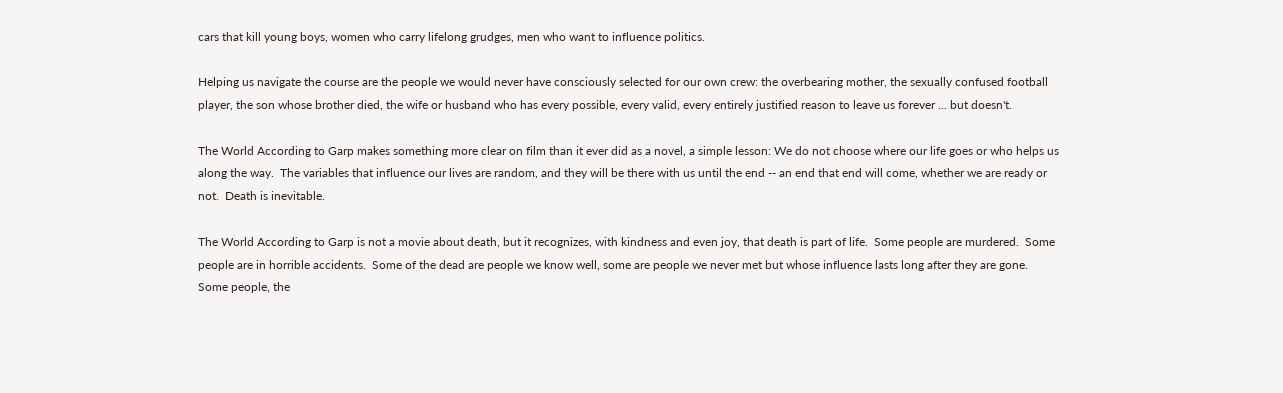cars that kill young boys, women who carry lifelong grudges, men who want to influence politics.

Helping us navigate the course are the people we would never have consciously selected for our own crew: the overbearing mother, the sexually confused football player, the son whose brother died, the wife or husband who has every possible, every valid, every entirely justified reason to leave us forever ... but doesn't.

The World According to Garp makes something more clear on film than it ever did as a novel, a simple lesson: We do not choose where our life goes or who helps us along the way.  The variables that influence our lives are random, and they will be there with us until the end -- an end that end will come, whether we are ready or not.  Death is inevitable.

The World According to Garp is not a movie about death, but it recognizes, with kindness and even joy, that death is part of life.  Some people are murdered.  Some people are in horrible accidents.  Some of the dead are people we know well, some are people we never met but whose influence lasts long after they are gone.  Some people, the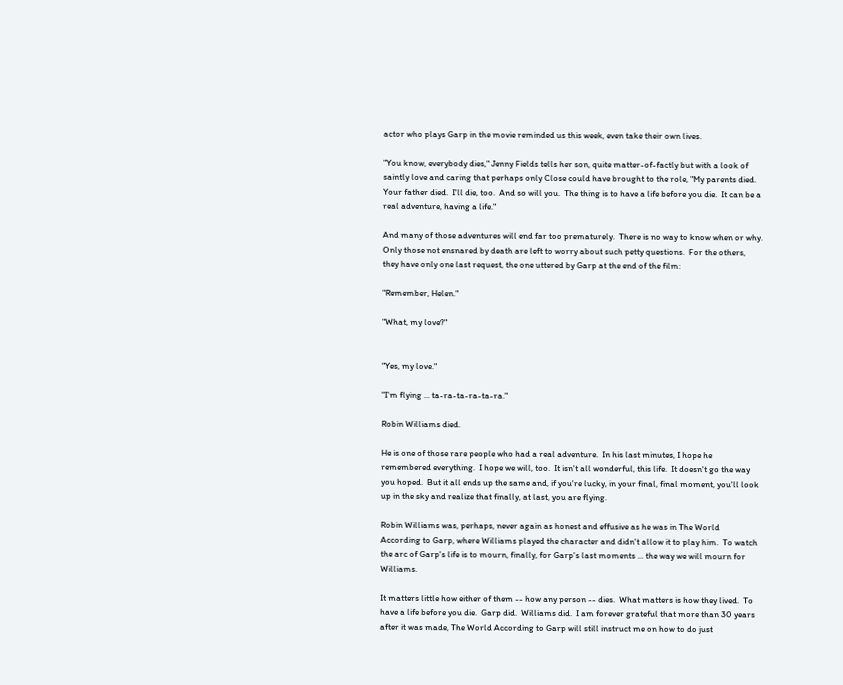actor who plays Garp in the movie reminded us this week, even take their own lives.

"You know, everybody dies," Jenny Fields tells her son, quite matter-of-factly but with a look of saintly love and caring that perhaps only Close could have brought to the role, "My parents died.  Your father died.  I'll die, too.  And so will you.  The thing is to have a life before you die.  It can be a real adventure, having a life."

And many of those adventures will end far too prematurely.  There is no way to know when or why.  Only those not ensnared by death are left to worry about such petty questions.  For the others, they have only one last request, the one uttered by Garp at the end of the film:

"Remember, Helen."

"What, my love?"


"Yes, my love."

"I'm flying ... ta-ra-ta-ra-ta-ra."

Robin Williams died.

He is one of those rare people who had a real adventure.  In his last minutes, I hope he remembered everything.  I hope we will, too.  It isn't all wonderful, this life.  It doesn't go the way you hoped.  But it all ends up the same and, if you're lucky, in your final, final moment, you'll look up in the sky and realize that finally, at last, you are flying.

Robin Williams was, perhaps, never again as honest and effusive as he was in The World According to Garp, where Williams played the character and didn't allow it to play him.  To watch the arc of Garp's life is to mourn, finally, for Garp's last moments ... the way we will mourn for Williams.

It matters little how either of them -- how any person -- dies.  What matters is how they lived.  To have a life before you die.  Garp did.  Williams did.  I am forever grateful that more than 30 years after it was made, The World According to Garp will still instruct me on how to do just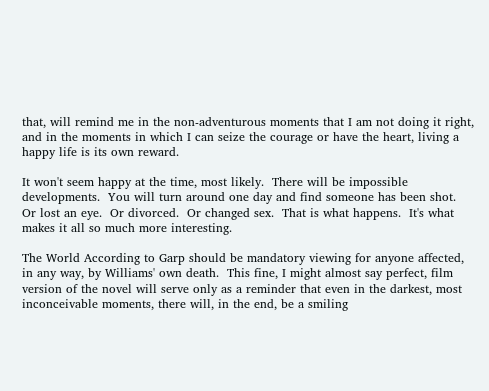that, will remind me in the non-adventurous moments that I am not doing it right, and in the moments in which I can seize the courage or have the heart, living a happy life is its own reward.

It won't seem happy at the time, most likely.  There will be impossible developments.  You will turn around one day and find someone has been shot.  Or lost an eye.  Or divorced.  Or changed sex.  That is what happens.  It's what makes it all so much more interesting.

The World According to Garp should be mandatory viewing for anyone affected, in any way, by Williams' own death.  This fine, I might almost say perfect, film version of the novel will serve only as a reminder that even in the darkest, most inconceivable moments, there will, in the end, be a smiling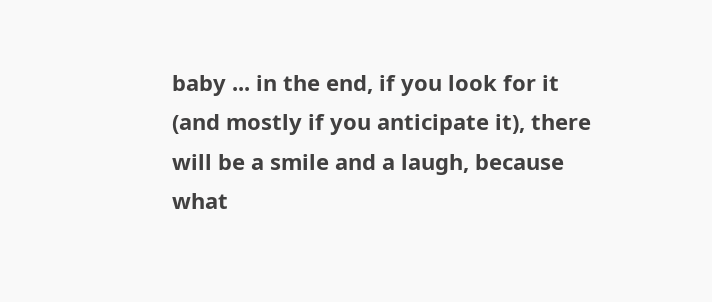baby ... in the end, if you look for it (and mostly if you anticipate it), there will be a smile and a laugh, because what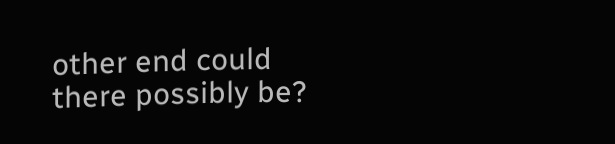other end could there possibly be?